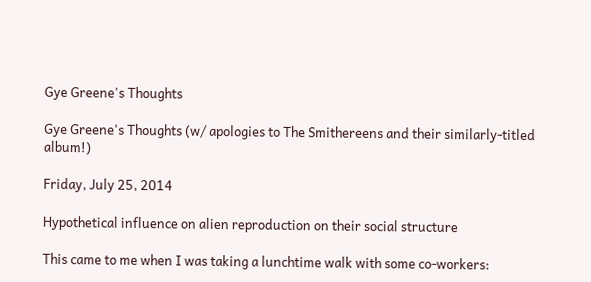Gye Greene's Thoughts

Gye Greene's Thoughts (w/ apologies to The Smithereens and their similarly-titled album!)

Friday, July 25, 2014

Hypothetical influence on alien reproduction on their social structure

This came to me when I was taking a lunchtime walk with some co-workers: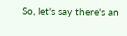So, let's say there's an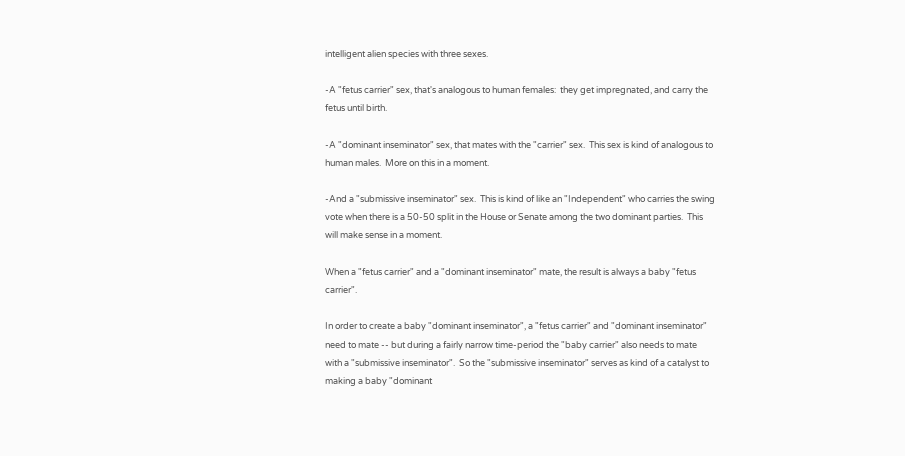intelligent alien species with three sexes.

-A "fetus carrier" sex, that's analogous to human females:  they get impregnated, and carry the fetus until birth.

-A "dominant inseminator" sex, that mates with the "carrier" sex.  This sex is kind of analogous to human males.  More on this in a moment.

-And a "submissive inseminator" sex.  This is kind of like an "Independent" who carries the swing vote when there is a 50-50 split in the House or Senate among the two dominant parties.  This will make sense in a moment.

When a "fetus carrier" and a "dominant inseminator" mate, the result is always a baby "fetus carrier".

In order to create a baby "dominant inseminator", a "fetus carrier" and "dominant inseminator" need to mate -- but during a fairly narrow time-period the "baby carrier" also needs to mate with a "submissive inseminator".  So the "submissive inseminator" serves as kind of a catalyst to making a baby "dominant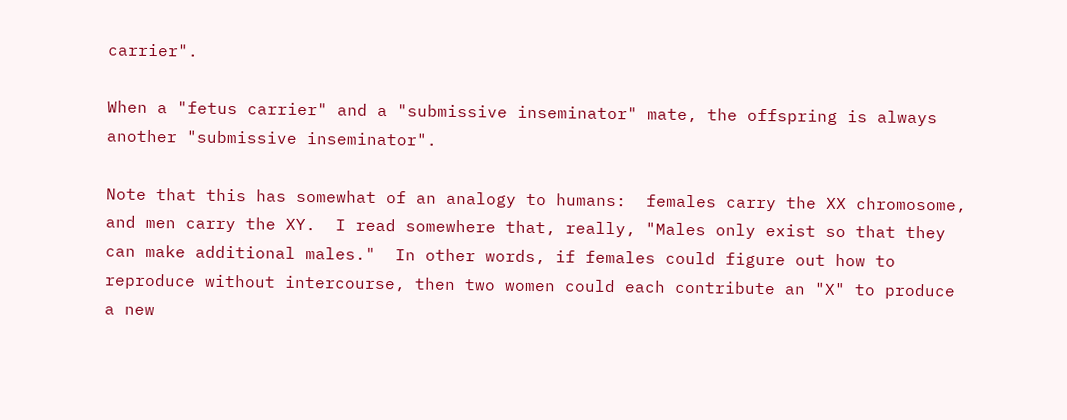carrier".

When a "fetus carrier" and a "submissive inseminator" mate, the offspring is always another "submissive inseminator".

Note that this has somewhat of an analogy to humans:  females carry the XX chromosome, and men carry the XY.  I read somewhere that, really, "Males only exist so that they can make additional males."  In other words, if females could figure out how to reproduce without intercourse, then two women could each contribute an "X" to produce a new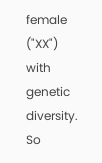female ("XX") with genetic diversity.  So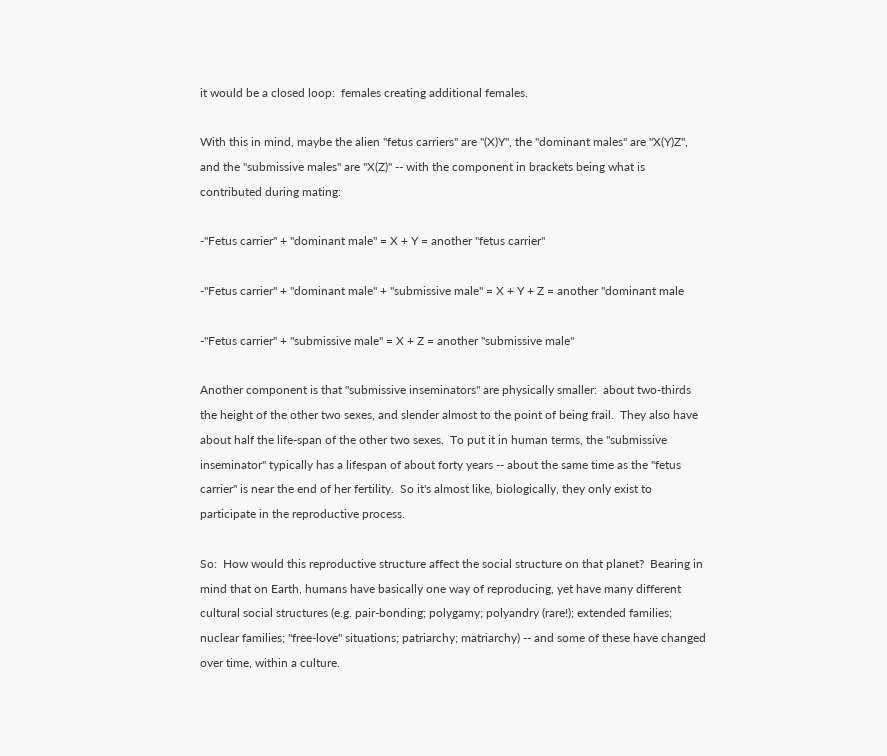it would be a closed loop:  females creating additional females.

With this in mind, maybe the alien "fetus carriers" are "(X)Y", the "dominant males" are "X(Y)Z", and the "submissive males" are "X(Z)" -- with the component in brackets being what is contributed during mating:

-"Fetus carrier" + "dominant male" = X + Y = another "fetus carrier"

-"Fetus carrier" + "dominant male" + "submissive male" = X + Y + Z = another "dominant male

-"Fetus carrier" + "submissive male" = X + Z = another "submissive male"

Another component is that "submissive inseminators" are physically smaller:  about two-thirds the height of the other two sexes, and slender almost to the point of being frail.  They also have about half the life-span of the other two sexes.  To put it in human terms, the "submissive inseminator" typically has a lifespan of about forty years -- about the same time as the "fetus carrier" is near the end of her fertility.  So it's almost like, biologically, they only exist to participate in the reproductive process.

So:  How would this reproductive structure affect the social structure on that planet?  Bearing in mind that on Earth, humans have basically one way of reproducing, yet have many different cultural social structures (e.g. pair-bonding; polygamy; polyandry (rare!); extended families; nuclear families; "free-love" situations; patriarchy; matriarchy) -- and some of these have changed over time, within a culture.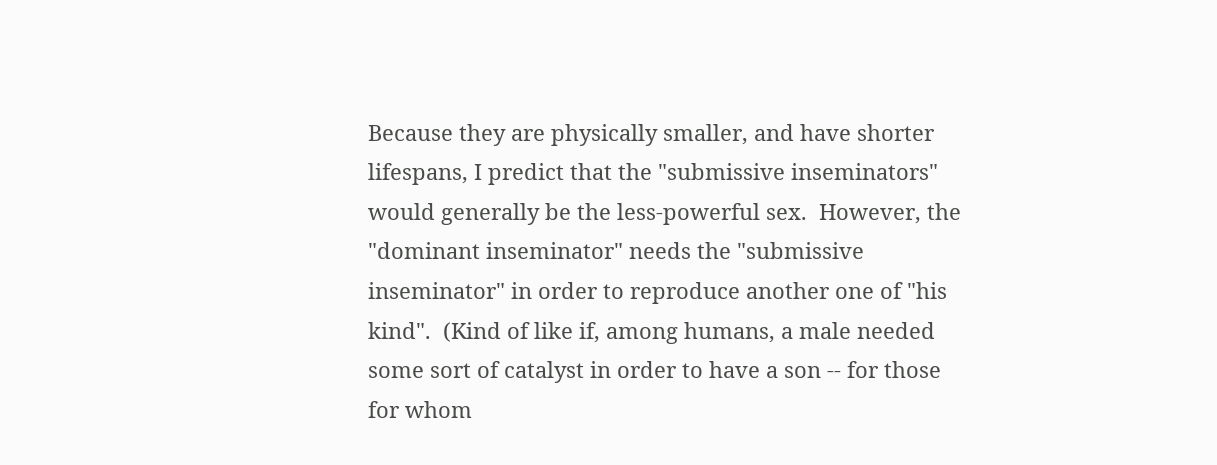Because they are physically smaller, and have shorter lifespans, I predict that the "submissive inseminators" would generally be the less-powerful sex.  However, the "dominant inseminator" needs the "submissive inseminator" in order to reproduce another one of "his kind".  (Kind of like if, among humans, a male needed some sort of catalyst in order to have a son -- for those for whom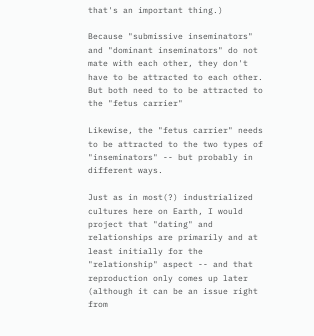that's an important thing.)

Because "submissive inseminators" and "dominant inseminators" do not mate with each other, they don't have to be attracted to each other.  But both need to to be attracted to the "fetus carrier"

Likewise, the "fetus carrier" needs to be attracted to the two types of "inseminators" -- but probably in different ways.

Just as in most(?) industrialized cultures here on Earth, I would project that "dating" and relationships are primarily and at least initially for the "relationship" aspect -- and that reproduction only comes up later (although it can be an issue right from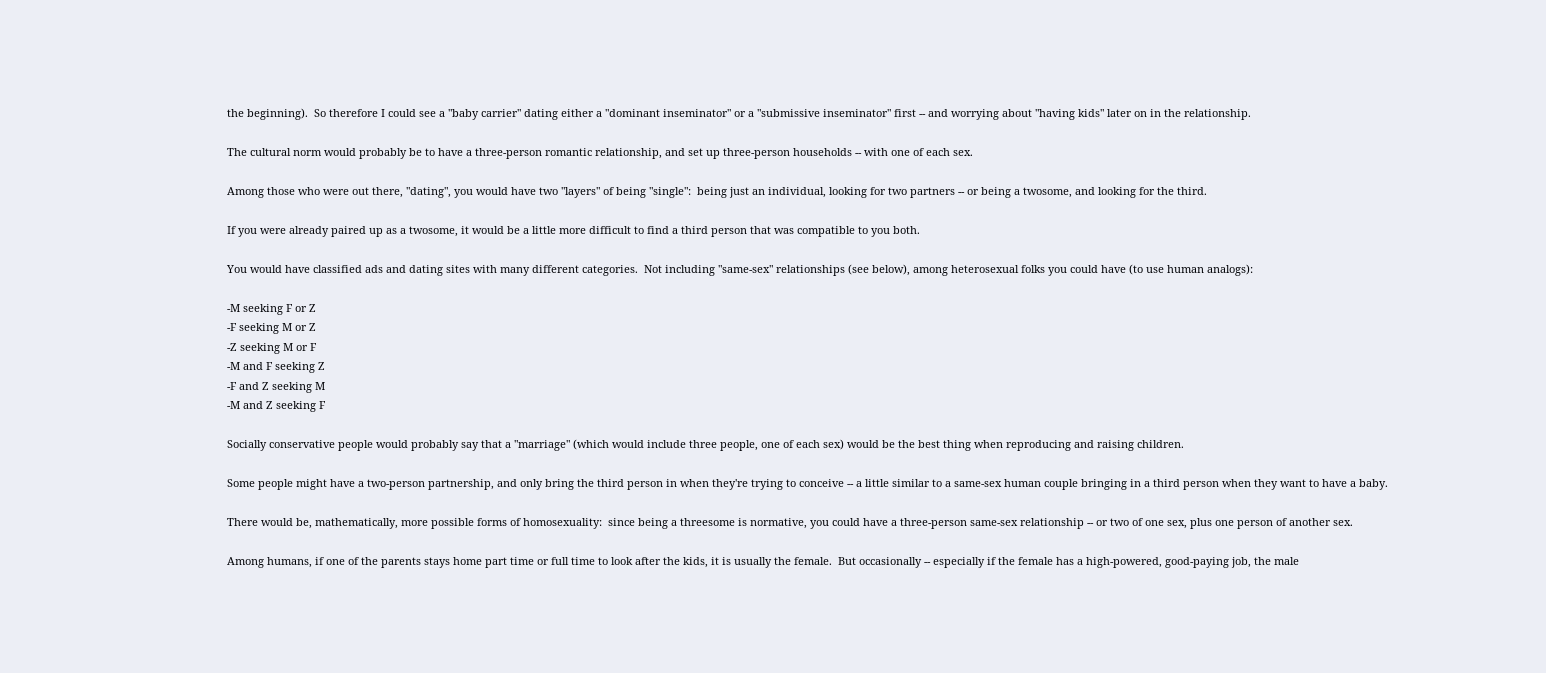the beginning).  So therefore I could see a "baby carrier" dating either a "dominant inseminator" or a "submissive inseminator" first -- and worrying about "having kids" later on in the relationship.

The cultural norm would probably be to have a three-person romantic relationship, and set up three-person households -- with one of each sex.

Among those who were out there, "dating", you would have two "layers" of being "single":  being just an individual, looking for two partners -- or being a twosome, and looking for the third.

If you were already paired up as a twosome, it would be a little more difficult to find a third person that was compatible to you both.

You would have classified ads and dating sites with many different categories.  Not including "same-sex" relationships (see below), among heterosexual folks you could have (to use human analogs):

-M seeking F or Z
-F seeking M or Z
-Z seeking M or F
-M and F seeking Z
-F and Z seeking M
-M and Z seeking F

Socially conservative people would probably say that a "marriage" (which would include three people, one of each sex) would be the best thing when reproducing and raising children.

Some people might have a two-person partnership, and only bring the third person in when they're trying to conceive -- a little similar to a same-sex human couple bringing in a third person when they want to have a baby.

There would be, mathematically, more possible forms of homosexuality:  since being a threesome is normative, you could have a three-person same-sex relationship -- or two of one sex, plus one person of another sex.

Among humans, if one of the parents stays home part time or full time to look after the kids, it is usually the female.  But occasionally -- especially if the female has a high-powered, good-paying job, the male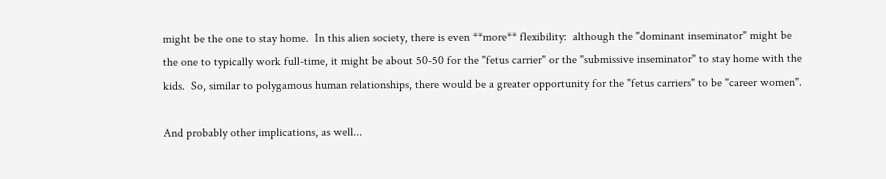might be the one to stay home.  In this alien society, there is even **more** flexibility:  although the "dominant inseminator" might be the one to typically work full-time, it might be about 50-50 for the "fetus carrier" or the "submissive inseminator" to stay home with the kids.  So, similar to polygamous human relationships, there would be a greater opportunity for the "fetus carriers" to be "career women".

And probably other implications, as well...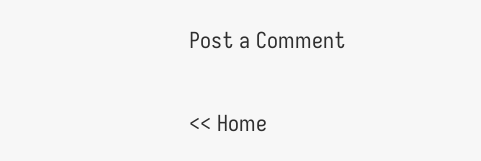Post a Comment

<< Home